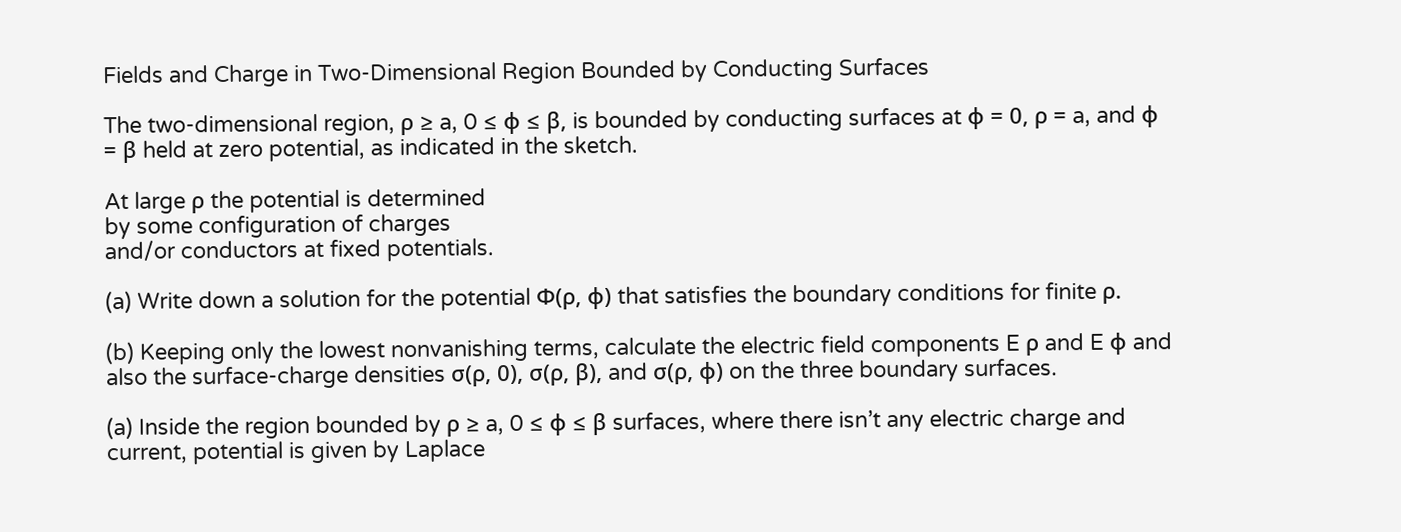Fields and Charge in Two-Dimensional Region Bounded by Conducting Surfaces

The two-dimensional region, ρ ≥ a, 0 ≤ φ ≤ β, is bounded by conducting surfaces at φ = 0, ρ = a, and φ = β held at zero potential, as indicated in the sketch.

At large ρ the potential is determined
by some configuration of charges
and/or conductors at fixed potentials.

(a) Write down a solution for the potential Φ(ρ, φ) that satisfies the boundary conditions for finite ρ.

(b) Keeping only the lowest nonvanishing terms, calculate the electric field components E ρ and E φ and also the surface-charge densities σ(ρ, 0), σ(ρ, β), and σ(ρ, φ) on the three boundary surfaces.

(a) Inside the region bounded by ρ ≥ a, 0 ≤ φ ≤ β surfaces, where there isn’t any electric charge and current, potential is given by Laplace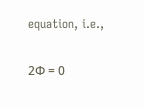equation, i.e.,

2Φ = 0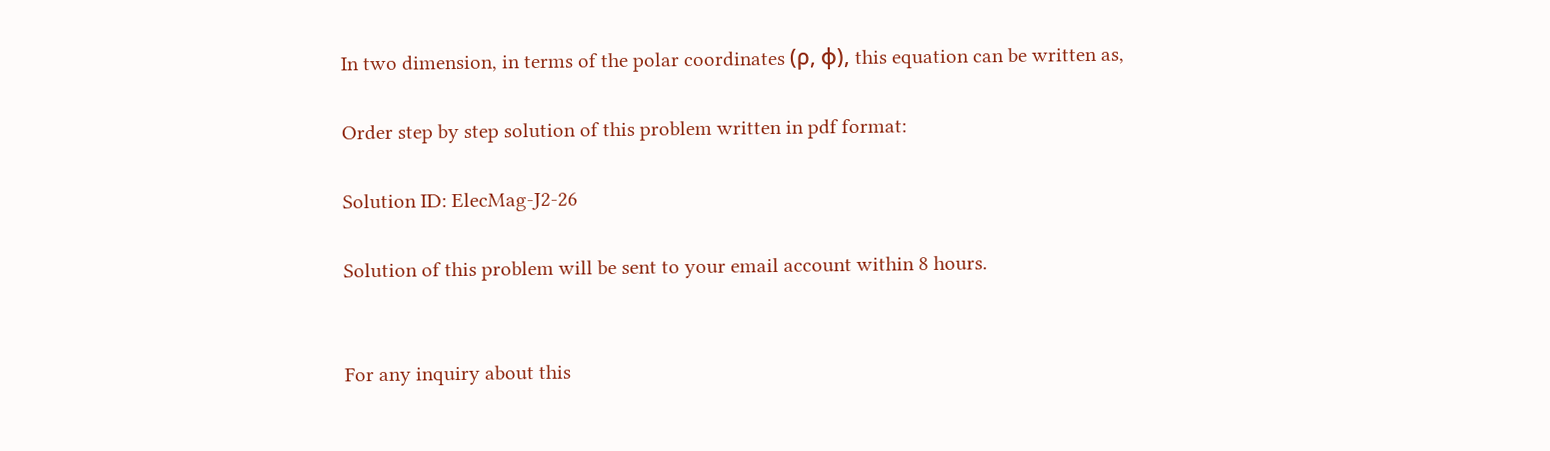In two dimension, in terms of the polar coordinates (ρ, φ), this equation can be written as,

Order step by step solution of this problem written in pdf format:

Solution ID: ElecMag-J2-26

Solution of this problem will be sent to your email account within 8 hours.


For any inquiry about this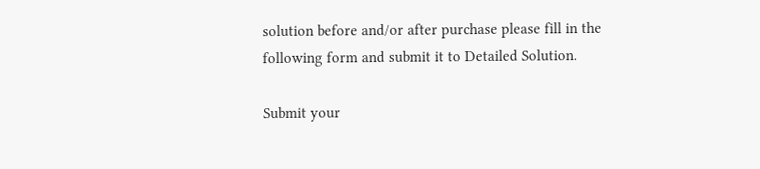solution before and/or after purchase please fill in the following form and submit it to Detailed Solution.

Submit your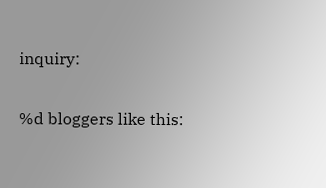inquiry:

%d bloggers like this: